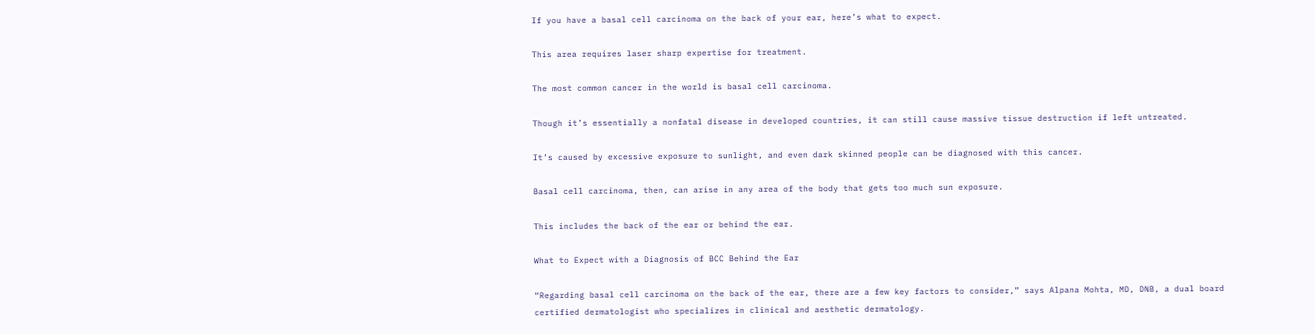If you have a basal cell carcinoma on the back of your ear, here’s what to expect.

This area requires laser sharp expertise for treatment.

The most common cancer in the world is basal cell carcinoma.

Though it’s essentially a nonfatal disease in developed countries, it can still cause massive tissue destruction if left untreated.

It’s caused by excessive exposure to sunlight, and even dark skinned people can be diagnosed with this cancer.

Basal cell carcinoma, then, can arise in any area of the body that gets too much sun exposure.

This includes the back of the ear or behind the ear.

What to Expect with a Diagnosis of BCC Behind the Ear

“Regarding basal cell carcinoma on the back of the ear, there are a few key factors to consider,” says Alpana Mohta, MD, DNB, a dual board certified dermatologist who specializes in clinical and aesthetic dermatology.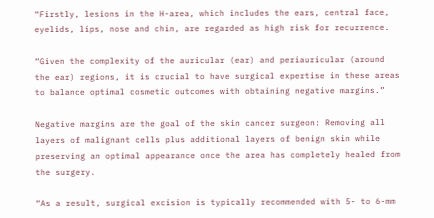“Firstly, lesions in the H-area, which includes the ears, central face, eyelids, lips, nose and chin, are regarded as high risk for recurrence.

“Given the complexity of the auricular (ear) and periauricular (around the ear) regions, it is crucial to have surgical expertise in these areas to balance optimal cosmetic outcomes with obtaining negative margins.”

Negative margins are the goal of the skin cancer surgeon: Removing all layers of malignant cells plus additional layers of benign skin while preserving an optimal appearance once the area has completely healed from the surgery.

“As a result, surgical excision is typically recommended with 5- to 6-mm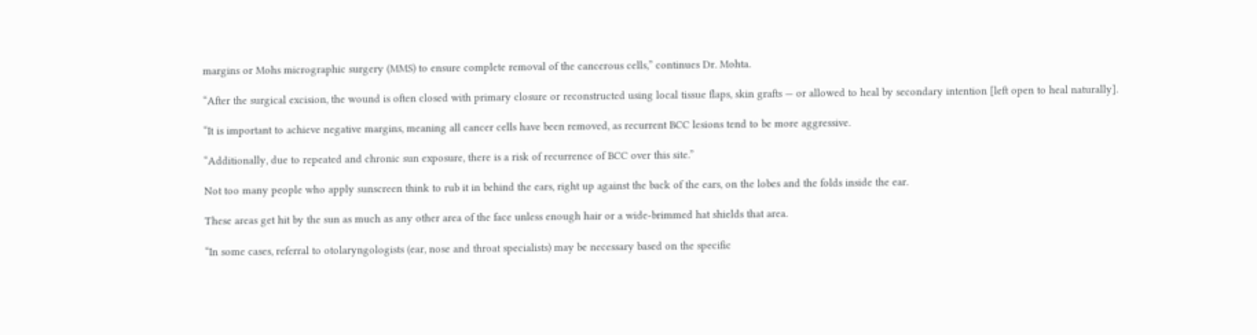margins or Mohs micrographic surgery (MMS) to ensure complete removal of the cancerous cells,” continues Dr. Mohta.

“After the surgical excision, the wound is often closed with primary closure or reconstructed using local tissue flaps, skin grafts — or allowed to heal by secondary intention [left open to heal naturally].

“It is important to achieve negative margins, meaning all cancer cells have been removed, as recurrent BCC lesions tend to be more aggressive.

“Additionally, due to repeated and chronic sun exposure, there is a risk of recurrence of BCC over this site.”

Not too many people who apply sunscreen think to rub it in behind the ears, right up against the back of the ears, on the lobes and the folds inside the ear.

These areas get hit by the sun as much as any other area of the face unless enough hair or a wide-brimmed hat shields that area.

“In some cases, referral to otolaryngologists (ear, nose and throat specialists) may be necessary based on the specific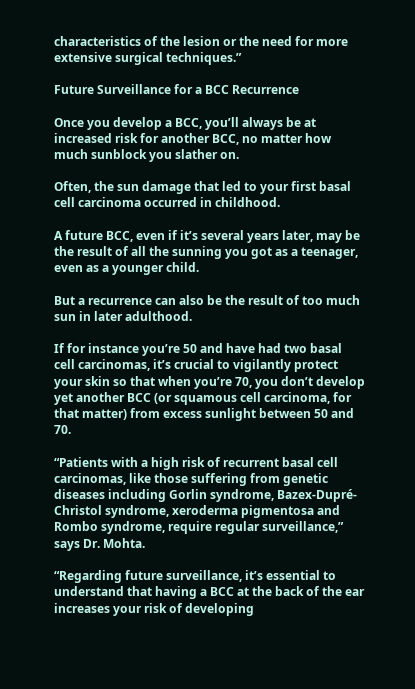characteristics of the lesion or the need for more extensive surgical techniques.”

Future Surveillance for a BCC Recurrence

Once you develop a BCC, you’ll always be at increased risk for another BCC, no matter how much sunblock you slather on.

Often, the sun damage that led to your first basal cell carcinoma occurred in childhood.

A future BCC, even if it’s several years later, may be the result of all the sunning you got as a teenager, even as a younger child.

But a recurrence can also be the result of too much sun in later adulthood.

If for instance you’re 50 and have had two basal cell carcinomas, it’s crucial to vigilantly protect your skin so that when you’re 70, you don’t develop yet another BCC (or squamous cell carcinoma, for that matter) from excess sunlight between 50 and 70.

“Patients with a high risk of recurrent basal cell carcinomas, like those suffering from genetic diseases including Gorlin syndrome, Bazex-Dupré-Christol syndrome, xeroderma pigmentosa and Rombo syndrome, require regular surveillance,” says Dr. Mohta.

“Regarding future surveillance, it’s essential to understand that having a BCC at the back of the ear increases your risk of developing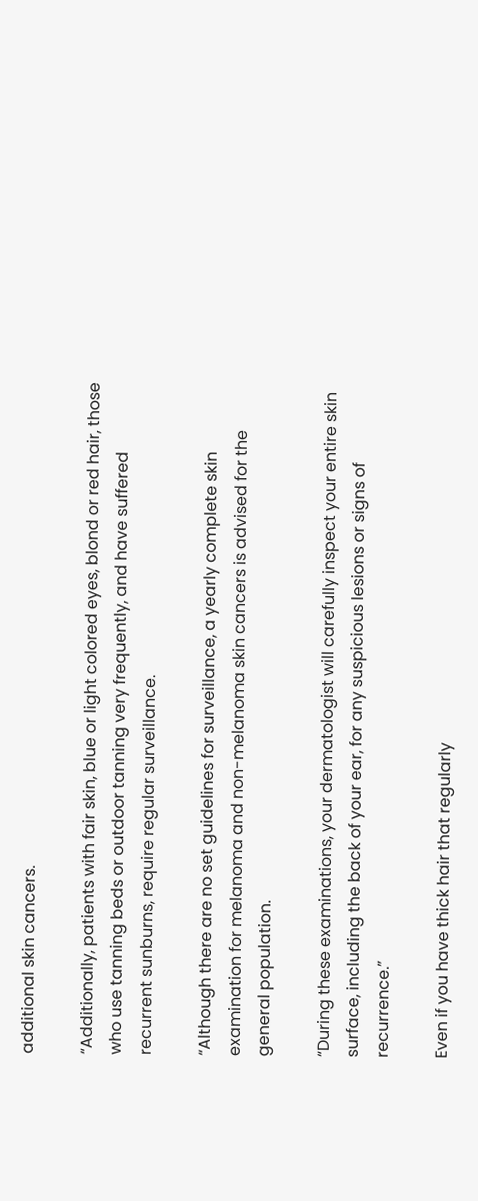additional skin cancers.

“Additionally, patients with fair skin, blue or light colored eyes, blond or red hair, those who use tanning beds or outdoor tanning very frequently, and have suffered recurrent sunburns, require regular surveillance.

“Although there are no set guidelines for surveillance, a yearly complete skin examination for melanoma and non-melanoma skin cancers is advised for the general population.

“During these examinations, your dermatologist will carefully inspect your entire skin surface, including the back of your ear, for any suspicious lesions or signs of recurrence.”

Even if you have thick hair that regularly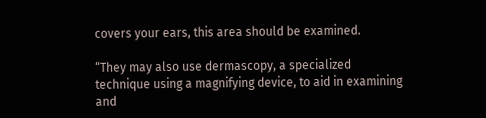covers your ears, this area should be examined.

“They may also use dermascopy, a specialized technique using a magnifying device, to aid in examining and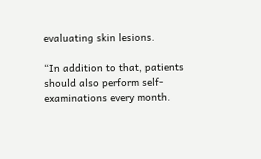evaluating skin lesions.

“In addition to that, patients should also perform self-examinations every month.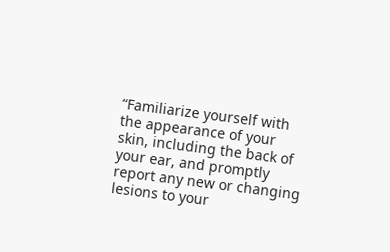“Familiarize yourself with the appearance of your skin, including the back of your ear, and promptly report any new or changing lesions to your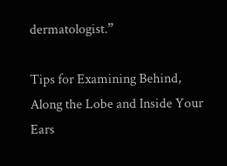dermatologist.”

Tips for Examining Behind, Along the Lobe and Inside Your Ears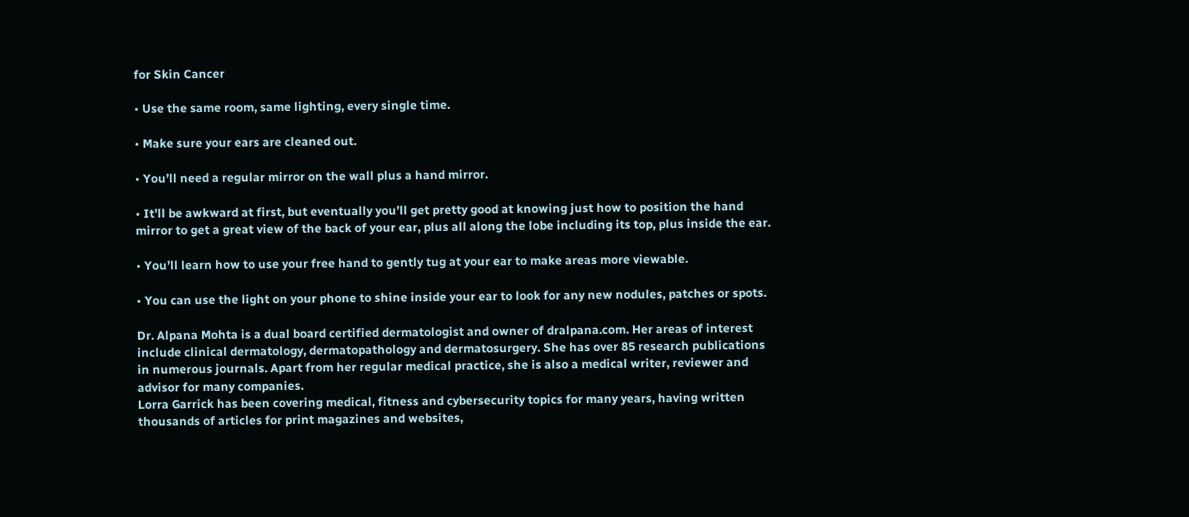for Skin Cancer

• Use the same room, same lighting, every single time.

• Make sure your ears are cleaned out.

• You’ll need a regular mirror on the wall plus a hand mirror.

• It’ll be awkward at first, but eventually you’ll get pretty good at knowing just how to position the hand mirror to get a great view of the back of your ear, plus all along the lobe including its top, plus inside the ear.

• You’ll learn how to use your free hand to gently tug at your ear to make areas more viewable.

• You can use the light on your phone to shine inside your ear to look for any new nodules, patches or spots.

Dr. Alpana Mohta is a dual board certified dermatologist and owner of dralpana.com. Her areas of interest include clinical dermatology, dermatopathology and dermatosurgery. She has over 85 research publications in numerous journals. Apart from her regular medical practice, she is also a medical writer, reviewer and advisor for many companies.
Lorra Garrick has been covering medical, fitness and cybersecurity topics for many years, having written thousands of articles for print magazines and websites,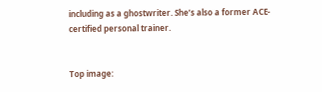including as a ghostwriter. She’s also a former ACE-certified personal trainer.


Top image: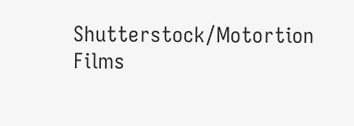Shutterstock/Motortion Films